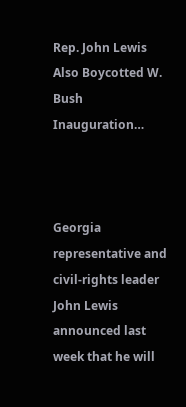Rep. John Lewis Also Boycotted W. Bush Inauguration…



Georgia representative and civil-rights leader John Lewis announced last week that he will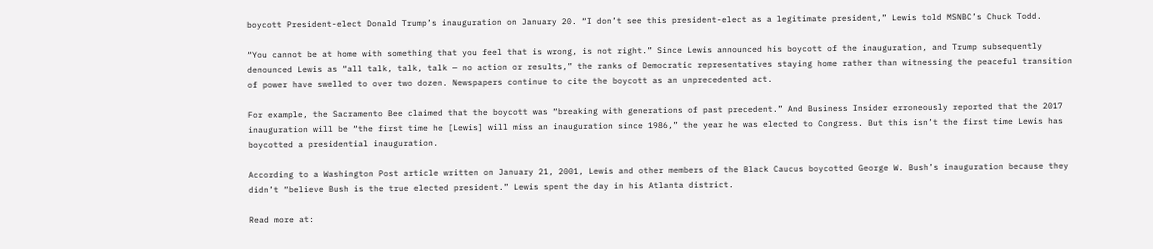boycott President-elect Donald Trump’s inauguration on January 20. “I don’t see this president-elect as a legitimate president,” Lewis told MSNBC’s Chuck Todd.

“You cannot be at home with something that you feel that is wrong, is not right.” Since Lewis announced his boycott of the inauguration, and Trump subsequently denounced Lewis as “all talk, talk, talk — no action or results,” the ranks of Democratic representatives staying home rather than witnessing the peaceful transition of power have swelled to over two dozen. Newspapers continue to cite the boycott as an unprecedented act.

For example, the Sacramento Bee claimed that the boycott was “breaking with generations of past precedent.” And Business Insider erroneously reported that the 2017 inauguration will be “the first time he [Lewis] will miss an inauguration since 1986,” the year he was elected to Congress. But this isn’t the first time Lewis has boycotted a presidential inauguration.

According to a Washington Post article written on January 21, 2001, Lewis and other members of the Black Caucus boycotted George W. Bush’s inauguration because they didn’t “believe Bush is the true elected president.” Lewis spent the day in his Atlanta district.

Read more at: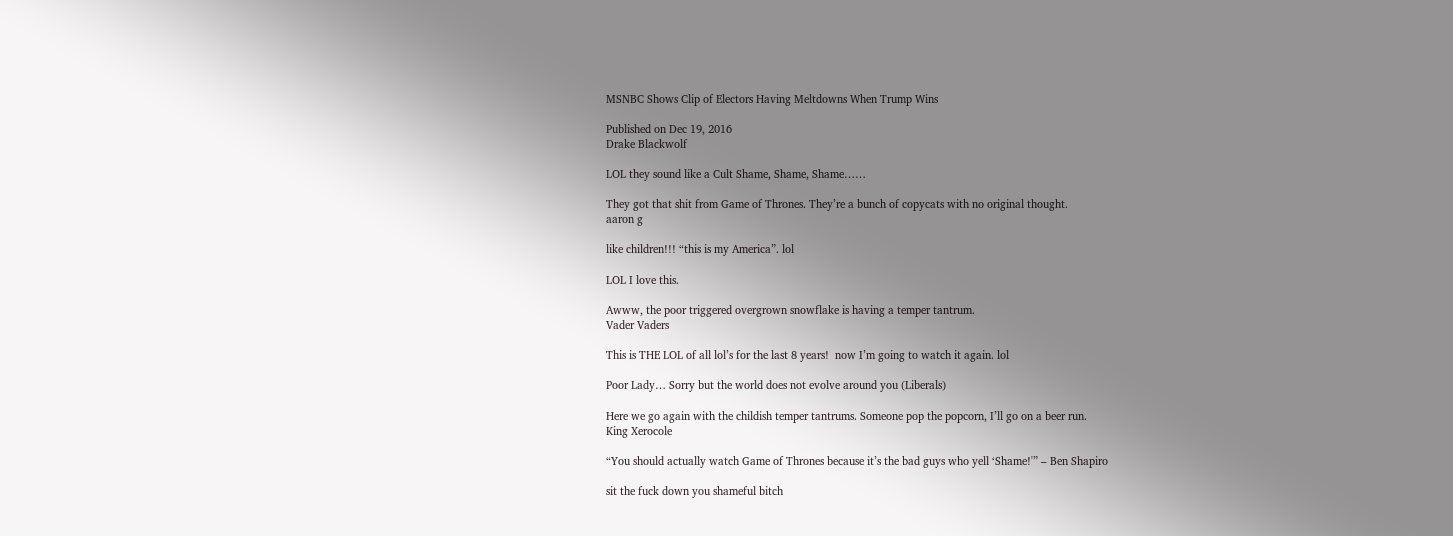MSNBC Shows Clip of Electors Having Meltdowns When Trump Wins

Published on Dec 19, 2016
Drake Blackwolf

LOL they sound like a Cult Shame, Shame, Shame……

They got that shit from Game of Thrones. They’re a bunch of copycats with no original thought.
aaron g

like children!!! “this is my America”. lol

LOL I love this.

Awww, the poor triggered overgrown snowflake is having a temper tantrum.
Vader Vaders

This is THE LOL of all lol’s for the last 8 years!  now I’m going to watch it again. lol

Poor Lady… Sorry but the world does not evolve around you (Liberals)

Here we go again with the childish temper tantrums. Someone pop the popcorn, I’ll go on a beer run.
King Xerocole

“You should actually watch Game of Thrones because it’s the bad guys who yell ‘Shame!'” – Ben Shapiro

sit the fuck down you shameful bitch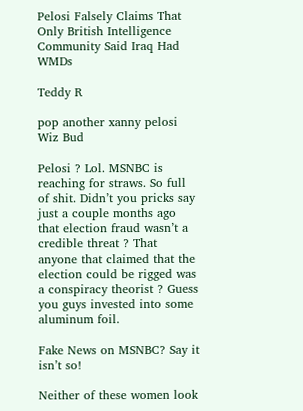Pelosi Falsely Claims That Only British Intelligence Community Said Iraq Had WMDs

Teddy R

pop another xanny pelosi
Wiz Bud

Pelosi ? Lol. MSNBC is reaching for straws. So full of shit. Didn’t you pricks say just a couple months ago that election fraud wasn’t a credible threat ? That anyone that claimed that the election could be rigged was a conspiracy theorist ? Guess you guys invested into some aluminum foil.

Fake News on MSNBC? Say it isn’t so!

Neither of these women look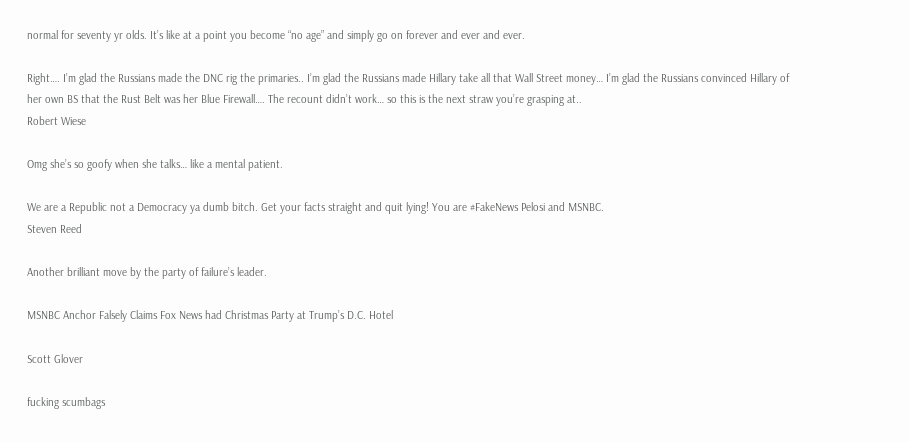normal for seventy yr olds. It’s like at a point you become “no age” and simply go on forever and ever and ever.

Right…. I’m glad the Russians made the DNC rig the primaries.. I’m glad the Russians made Hillary take all that Wall Street money… I’m glad the Russians convinced Hillary of her own BS that the Rust Belt was her Blue Firewall…. The recount didn’t work… so this is the next straw you’re grasping at..
Robert Wiese

Omg she’s so goofy when she talks… like a mental patient.

We are a Republic not a Democracy ya dumb bitch. Get your facts straight and quit lying! You are #FakeNews Pelosi and MSNBC.
Steven Reed

Another brilliant move by the party of failure’s leader.

MSNBC Anchor Falsely Claims Fox News had Christmas Party at Trump’s D.C. Hotel

Scott Glover

fucking scumbags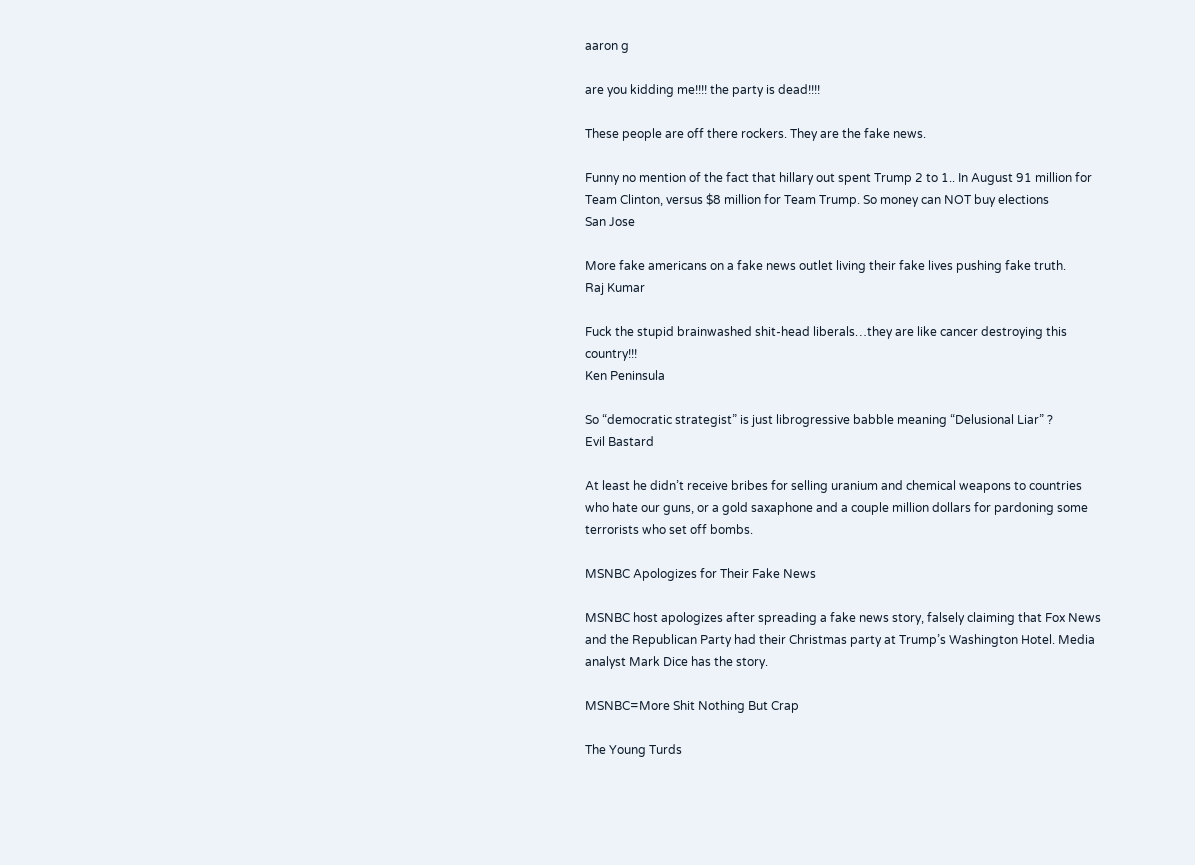aaron g

are you kidding me!!!! the party is dead!!!!

These people are off there rockers. They are the fake news.

Funny no mention of the fact that hillary out spent Trump 2 to 1.. In August 91 million for Team Clinton, versus $8 million for Team Trump. So money can NOT buy elections
San Jose

More fake americans on a fake news outlet living their fake lives pushing fake truth.
Raj Kumar

Fuck the stupid brainwashed shit-head liberals…they are like cancer destroying this country!!!
Ken Peninsula

So “democratic strategist” is just librogressive babble meaning “Delusional Liar” ?
Evil Bastard

At least he didn’t receive bribes for selling uranium and chemical weapons to countries who hate our guns, or a gold saxaphone and a couple million dollars for pardoning some terrorists who set off bombs.

MSNBC Apologizes for Their Fake News

MSNBC host apologizes after spreading a fake news story, falsely claiming that Fox News and the Republican Party had their Christmas party at Trump’s Washington Hotel. Media analyst Mark Dice has the story.

MSNBC=More Shit Nothing But Crap

The Young Turds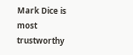Mark Dice is most trustworthy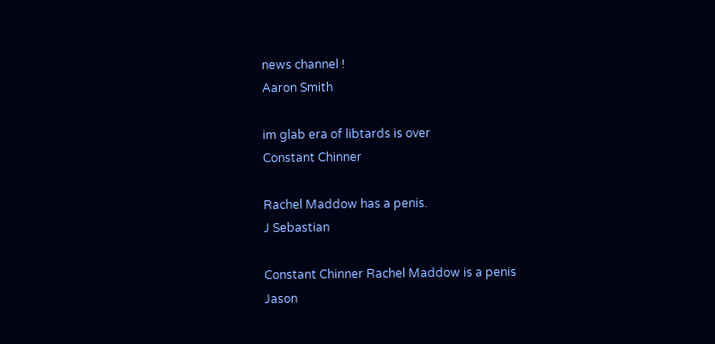news channel !
Aaron Smith

im glab era of libtards is over
Constant Chinner

Rachel Maddow has a penis.
J Sebastian

Constant Chinner Rachel Maddow is a penis
Jason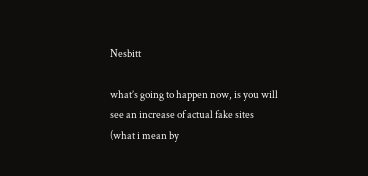Nesbitt

what’s going to happen now, is you will see an increase of actual fake sites (what i mean by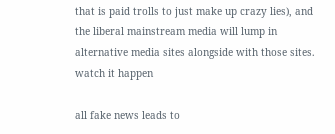that is paid trolls to just make up crazy lies), and the liberal mainstream media will lump in alternative media sites alongside with those sites. watch it happen

all fake news leads to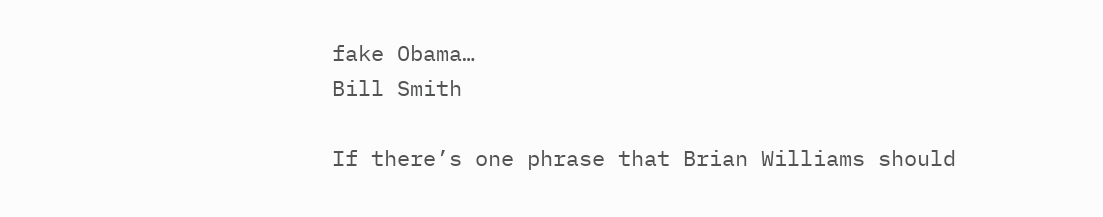fake Obama…
Bill Smith

If there’s one phrase that Brian Williams should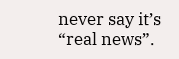never say it’s “real news”.